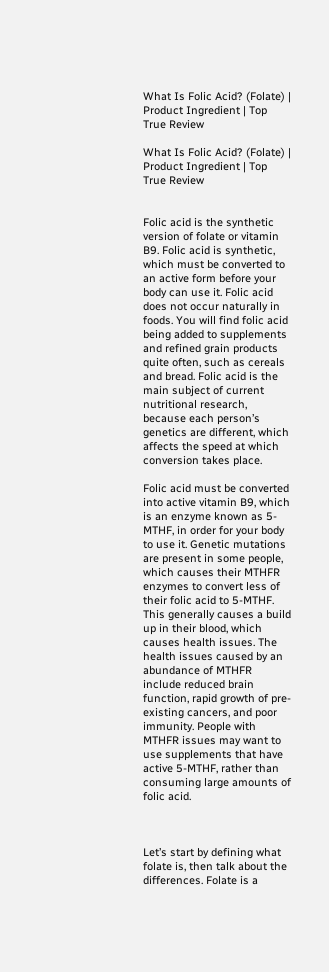What Is Folic Acid? (Folate) | Product Ingredient | Top True Review

What Is Folic Acid? (Folate) | Product Ingredient | Top True Review


Folic acid is the synthetic version of folate or vitamin B9. Folic acid is synthetic, which must be converted to an active form before your body can use it. Folic acid does not occur naturally in foods. You will find folic acid being added to supplements and refined grain products quite often, such as cereals and bread. Folic acid is the main subject of current nutritional research, because each person’s genetics are different, which affects the speed at which conversion takes place.

Folic acid must be converted into active vitamin B9, which is an enzyme known as 5-MTHF, in order for your body to use it. Genetic mutations are present in some people, which causes their MTHFR enzymes to convert less of their folic acid to 5-MTHF. This generally causes a build up in their blood, which causes health issues. The health issues caused by an abundance of MTHFR include reduced brain function, rapid growth of pre-existing cancers, and poor immunity. People with MTHFR issues may want to use supplements that have active 5-MTHF, rather than consuming large amounts of folic acid.



Let’s start by defining what folate is, then talk about the differences. Folate is a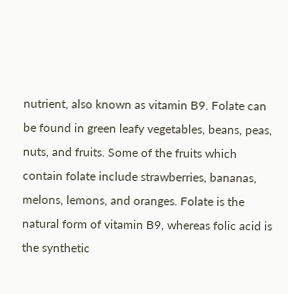nutrient, also known as vitamin B9. Folate can be found in green leafy vegetables, beans, peas, nuts, and fruits. Some of the fruits which contain folate include strawberries, bananas, melons, lemons, and oranges. Folate is the natural form of vitamin B9, whereas folic acid is the synthetic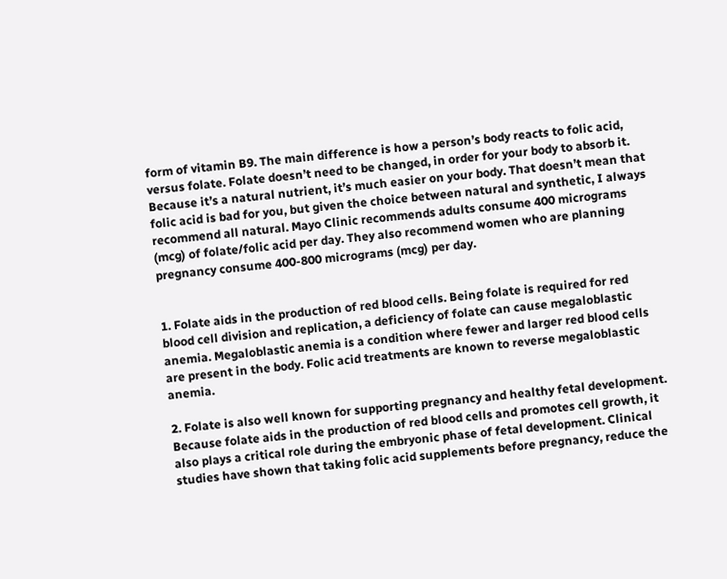form of vitamin B9. The main difference is how a person’s body reacts to folic acid, versus folate. Folate doesn’t need to be changed, in order for your body to absorb it. Because it’s a natural nutrient, it’s much easier on your body. That doesn’t mean that folic acid is bad for you, but given the choice between natural and synthetic, I always recommend all natural. Mayo Clinic recommends adults consume 400 micrograms (mcg) of folate/folic acid per day. They also recommend women who are planning pregnancy consume 400-800 micrograms (mcg) per day.


1. Folate aids in the production of red blood cells. Being folate is required for red blood cell division and replication, a deficiency of folate can cause megaloblastic anemia. Megaloblastic anemia is a condition where fewer and larger red blood cells are present in the body. Folic acid treatments are known to reverse megaloblastic anemia.

2. Folate is also well known for supporting pregnancy and healthy fetal development. Because folate aids in the production of red blood cells and promotes cell growth, it also plays a critical role during the embryonic phase of fetal development. Clinical studies have shown that taking folic acid supplements before pregnancy, reduce the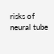risks of neural tube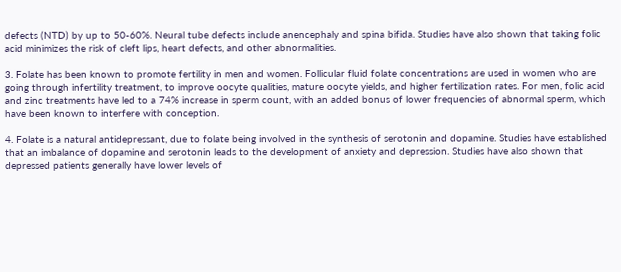defects (NTD) by up to 50-60%. Neural tube defects include anencephaly and spina bifida. Studies have also shown that taking folic acid minimizes the risk of cleft lips, heart defects, and other abnormalities.

3. Folate has been known to promote fertility in men and women. Follicular fluid folate concentrations are used in women who are going through infertility treatment, to improve oocyte qualities, mature oocyte yields, and higher fertilization rates. For men, folic acid and zinc treatments have led to a 74% increase in sperm count, with an added bonus of lower frequencies of abnormal sperm, which have been known to interfere with conception.

4. Folate is a natural antidepressant, due to folate being involved in the synthesis of serotonin and dopamine. Studies have established that an imbalance of dopamine and serotonin leads to the development of anxiety and depression. Studies have also shown that depressed patients generally have lower levels of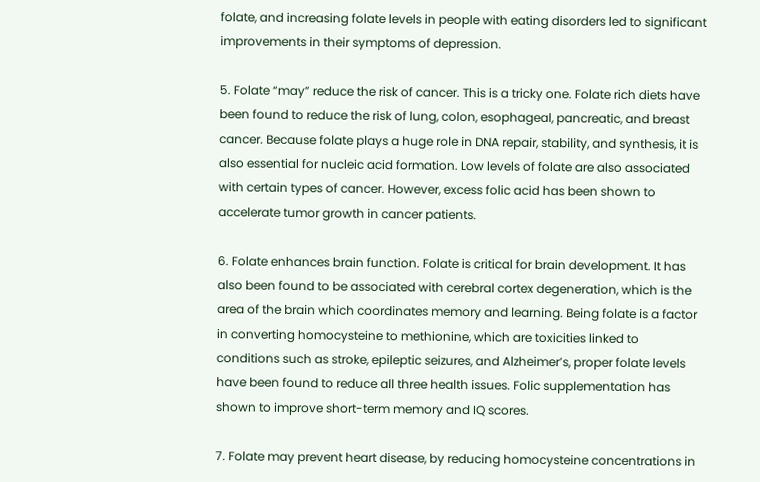folate, and increasing folate levels in people with eating disorders led to significant improvements in their symptoms of depression.

5. Folate “may” reduce the risk of cancer. This is a tricky one. Folate rich diets have been found to reduce the risk of lung, colon, esophageal, pancreatic, and breast cancer. Because folate plays a huge role in DNA repair, stability, and synthesis, it is also essential for nucleic acid formation. Low levels of folate are also associated with certain types of cancer. However, excess folic acid has been shown to accelerate tumor growth in cancer patients.

6. Folate enhances brain function. Folate is critical for brain development. It has also been found to be associated with cerebral cortex degeneration, which is the area of the brain which coordinates memory and learning. Being folate is a factor in converting homocysteine to methionine, which are toxicities linked to conditions such as stroke, epileptic seizures, and Alzheimer’s, proper folate levels have been found to reduce all three health issues. Folic supplementation has shown to improve short-term memory and IQ scores.

7. Folate may prevent heart disease, by reducing homocysteine concentrations in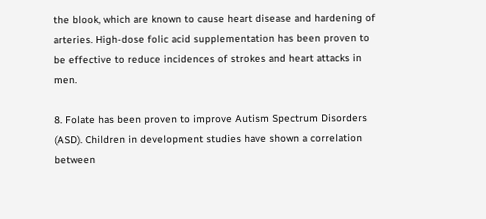the blook, which are known to cause heart disease and hardening of arteries. High-dose folic acid supplementation has been proven to be effective to reduce incidences of strokes and heart attacks in men.

8. Folate has been proven to improve Autism Spectrum Disorders (ASD). Children in development studies have shown a correlation between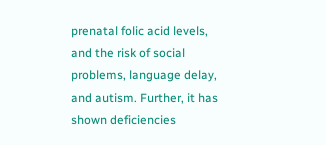prenatal folic acid levels, and the risk of social problems, language delay, and autism. Further, it has shown deficiencies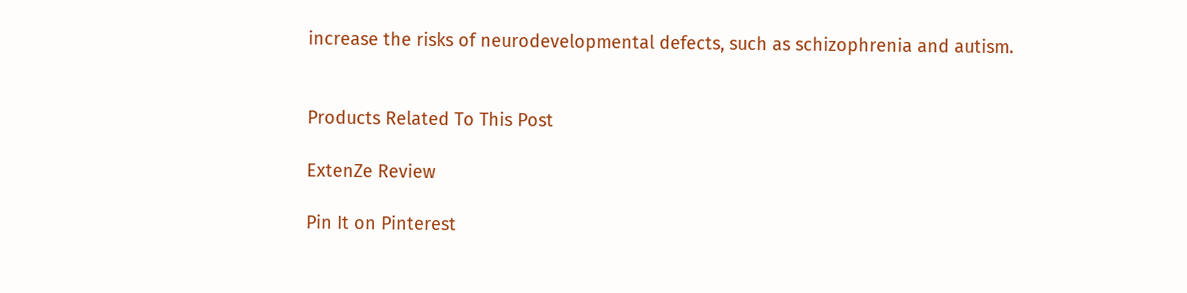increase the risks of neurodevelopmental defects, such as schizophrenia and autism.


Products Related To This Post

ExtenZe Review

Pin It on Pinterest